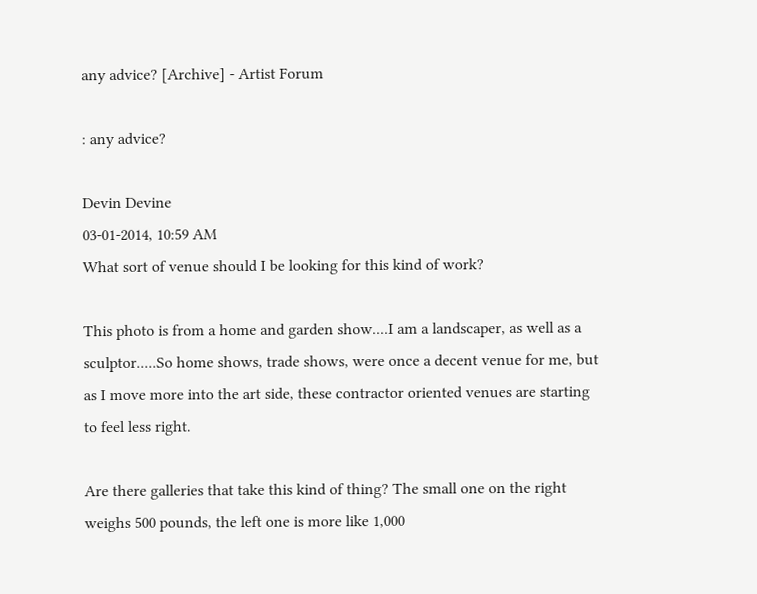any advice? [Archive] - Artist Forum

: any advice?

Devin Devine
03-01-2014, 10:59 AM
What sort of venue should I be looking for this kind of work?

This photo is from a home and garden show....I am a landscaper, as well as a sculptor.....So home shows, trade shows, were once a decent venue for me, but as I move more into the art side, these contractor oriented venues are starting to feel less right.

Are there galleries that take this kind of thing? The small one on the right weighs 500 pounds, the left one is more like 1,000